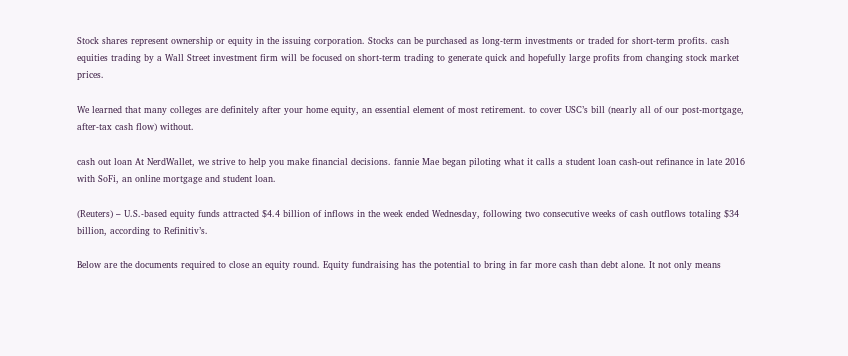Stock shares represent ownership or equity in the issuing corporation. Stocks can be purchased as long-term investments or traded for short-term profits. cash equities trading by a Wall Street investment firm will be focused on short-term trading to generate quick and hopefully large profits from changing stock market prices.

We learned that many colleges are definitely after your home equity, an essential element of most retirement. to cover USC’s bill (nearly all of our post-mortgage, after-tax cash flow) without.

cash out loan At NerdWallet, we strive to help you make financial decisions. fannie Mae began piloting what it calls a student loan cash-out refinance in late 2016 with SoFi, an online mortgage and student loan.

(Reuters) – U.S.-based equity funds attracted $4.4 billion of inflows in the week ended Wednesday, following two consecutive weeks of cash outflows totaling $34 billion, according to Refinitiv’s.

Below are the documents required to close an equity round. Equity fundraising has the potential to bring in far more cash than debt alone. It not only means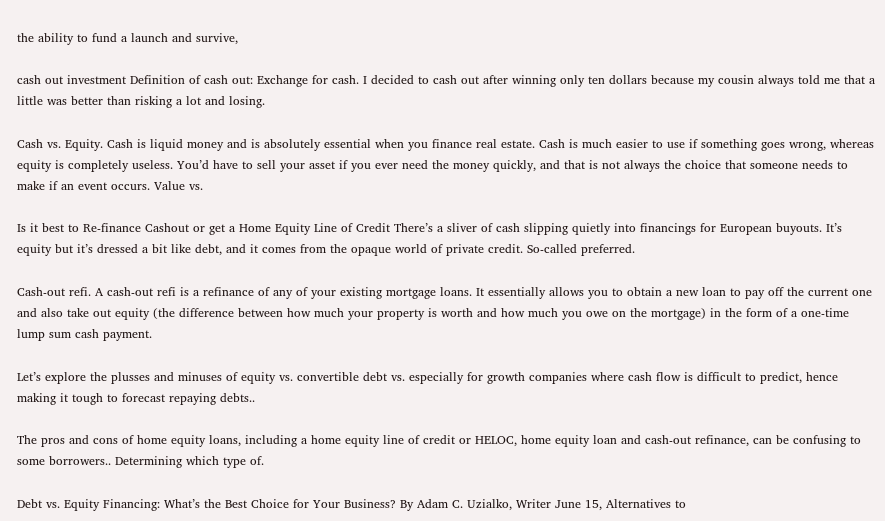the ability to fund a launch and survive,

cash out investment Definition of cash out: Exchange for cash. I decided to cash out after winning only ten dollars because my cousin always told me that a little was better than risking a lot and losing.

Cash vs. Equity. Cash is liquid money and is absolutely essential when you finance real estate. Cash is much easier to use if something goes wrong, whereas equity is completely useless. You’d have to sell your asset if you ever need the money quickly, and that is not always the choice that someone needs to make if an event occurs. Value vs.

Is it best to Re-finance Cashout or get a Home Equity Line of Credit There’s a sliver of cash slipping quietly into financings for European buyouts. It’s equity but it’s dressed a bit like debt, and it comes from the opaque world of private credit. So-called preferred.

Cash-out refi. A cash-out refi is a refinance of any of your existing mortgage loans. It essentially allows you to obtain a new loan to pay off the current one and also take out equity (the difference between how much your property is worth and how much you owe on the mortgage) in the form of a one-time lump sum cash payment.

Let’s explore the plusses and minuses of equity vs. convertible debt vs. especially for growth companies where cash flow is difficult to predict, hence making it tough to forecast repaying debts..

The pros and cons of home equity loans, including a home equity line of credit or HELOC, home equity loan and cash-out refinance, can be confusing to some borrowers.. Determining which type of.

Debt vs. Equity Financing: What’s the Best Choice for Your Business? By Adam C. Uzialko, Writer June 15, Alternatives to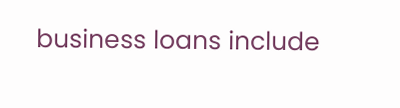business loans include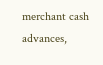merchant cash advances,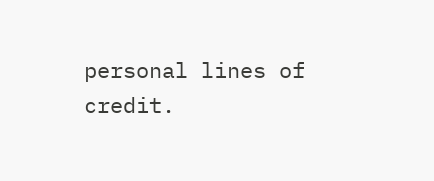personal lines of credit.